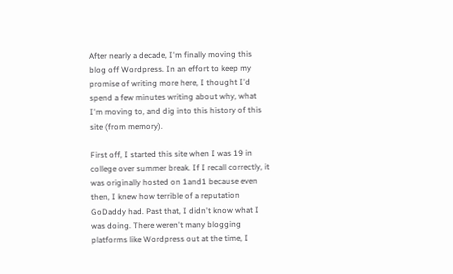After nearly a decade, I'm finally moving this blog off Wordpress. In an effort to keep my promise of writing more here, I thought I'd spend a few minutes writing about why, what I'm moving to, and dig into this history of this site (from memory).

First off, I started this site when I was 19 in college over summer break. If I recall correctly, it was originally hosted on 1and1 because even then, I knew how terrible of a reputation GoDaddy had. Past that, I didn't know what I was doing. There weren't many blogging platforms like Wordpress out at the time, I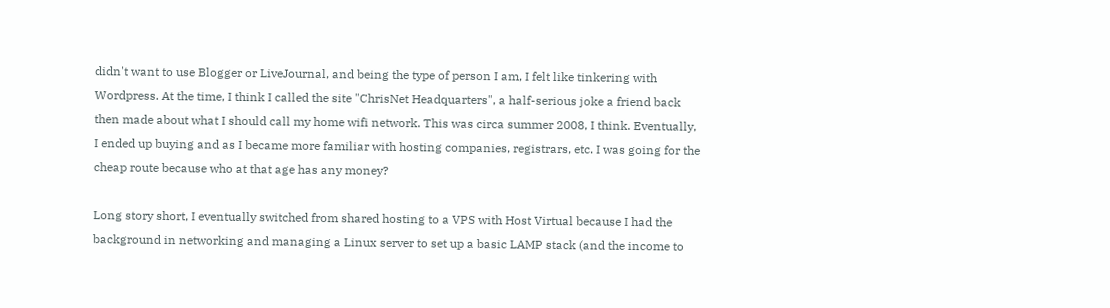didn't want to use Blogger or LiveJournal, and being the type of person I am, I felt like tinkering with Wordpress. At the time, I think I called the site "ChrisNet Headquarters", a half-serious joke a friend back then made about what I should call my home wifi network. This was circa summer 2008, I think. Eventually, I ended up buying and as I became more familiar with hosting companies, registrars, etc. I was going for the cheap route because who at that age has any money?

Long story short, I eventually switched from shared hosting to a VPS with Host Virtual because I had the background in networking and managing a Linux server to set up a basic LAMP stack (and the income to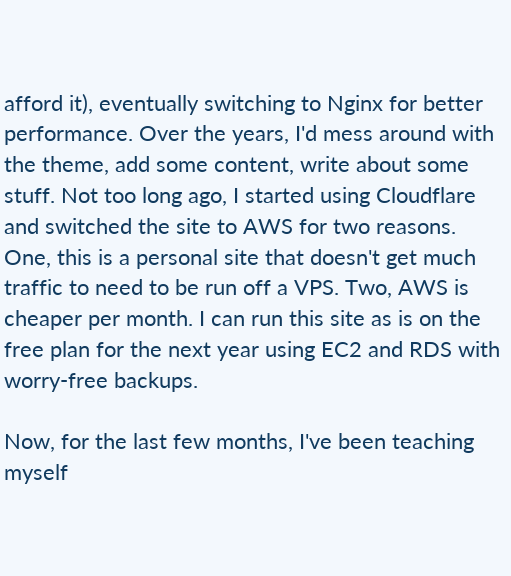afford it), eventually switching to Nginx for better performance. Over the years, I'd mess around with the theme, add some content, write about some stuff. Not too long ago, I started using Cloudflare and switched the site to AWS for two reasons. One, this is a personal site that doesn't get much traffic to need to be run off a VPS. Two, AWS is cheaper per month. I can run this site as is on the free plan for the next year using EC2 and RDS with worry-free backups.

Now, for the last few months, I've been teaching myself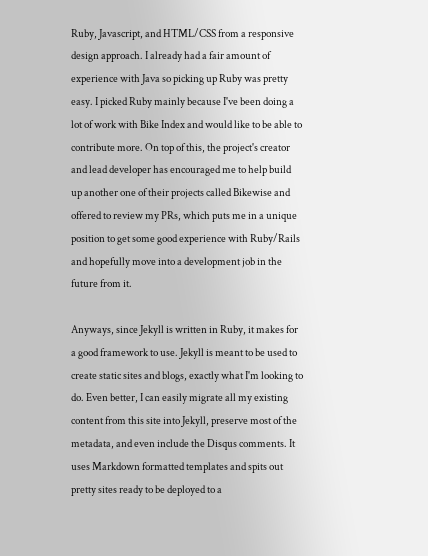Ruby, Javascript, and HTML/CSS from a responsive design approach. I already had a fair amount of experience with Java so picking up Ruby was pretty easy. I picked Ruby mainly because I've been doing a lot of work with Bike Index and would like to be able to contribute more. On top of this, the project's creator and lead developer has encouraged me to help build up another one of their projects called Bikewise and offered to review my PRs, which puts me in a unique position to get some good experience with Ruby/Rails and hopefully move into a development job in the future from it.

Anyways, since Jekyll is written in Ruby, it makes for a good framework to use. Jekyll is meant to be used to create static sites and blogs, exactly what I'm looking to do. Even better, I can easily migrate all my existing content from this site into Jekyll, preserve most of the metadata, and even include the Disqus comments. It uses Markdown formatted templates and spits out pretty sites ready to be deployed to a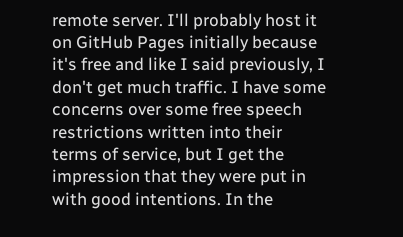remote server. I'll probably host it on GitHub Pages initially because it's free and like I said previously, I don't get much traffic. I have some concerns over some free speech restrictions written into their terms of service, but I get the impression that they were put in with good intentions. In the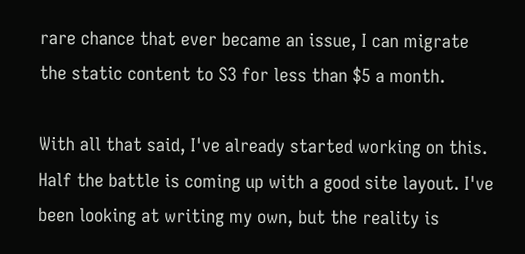rare chance that ever became an issue, I can migrate the static content to S3 for less than $5 a month.

With all that said, I've already started working on this. Half the battle is coming up with a good site layout. I've been looking at writing my own, but the reality is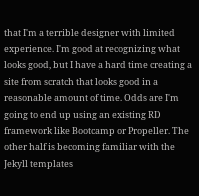that I'm a terrible designer with limited experience. I'm good at recognizing what looks good, but I have a hard time creating a site from scratch that looks good in a reasonable amount of time. Odds are I'm going to end up using an existing RD framework like Bootcamp or Propeller. The other half is becoming familiar with the Jekyll templates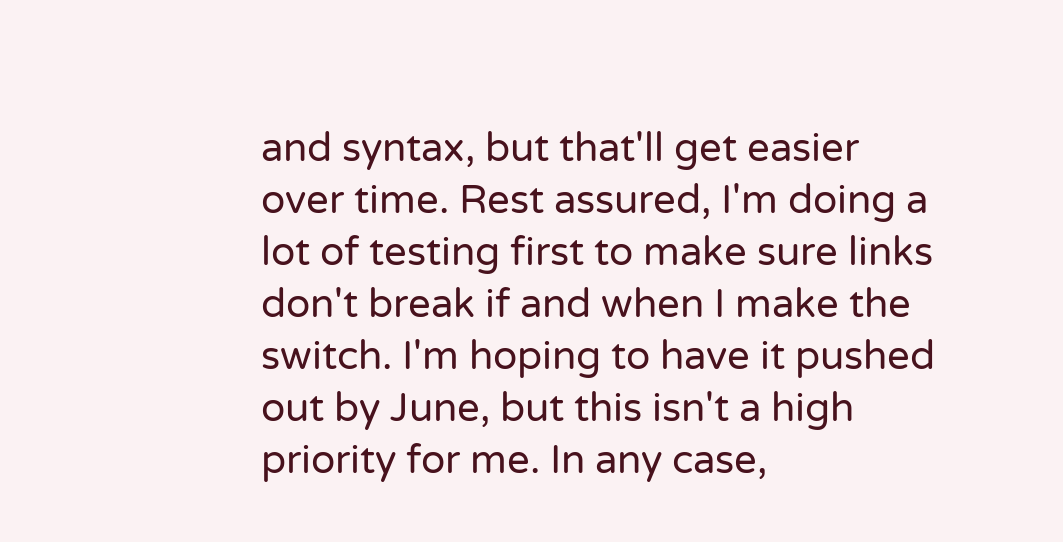and syntax, but that'll get easier over time. Rest assured, I'm doing a lot of testing first to make sure links don't break if and when I make the switch. I'm hoping to have it pushed out by June, but this isn't a high priority for me. In any case,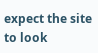expect the site to look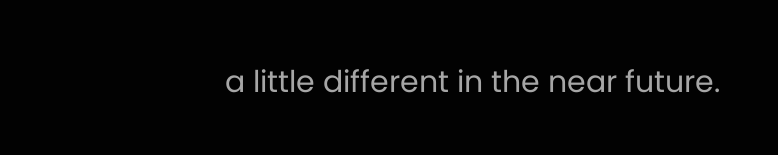a little different in the near future.